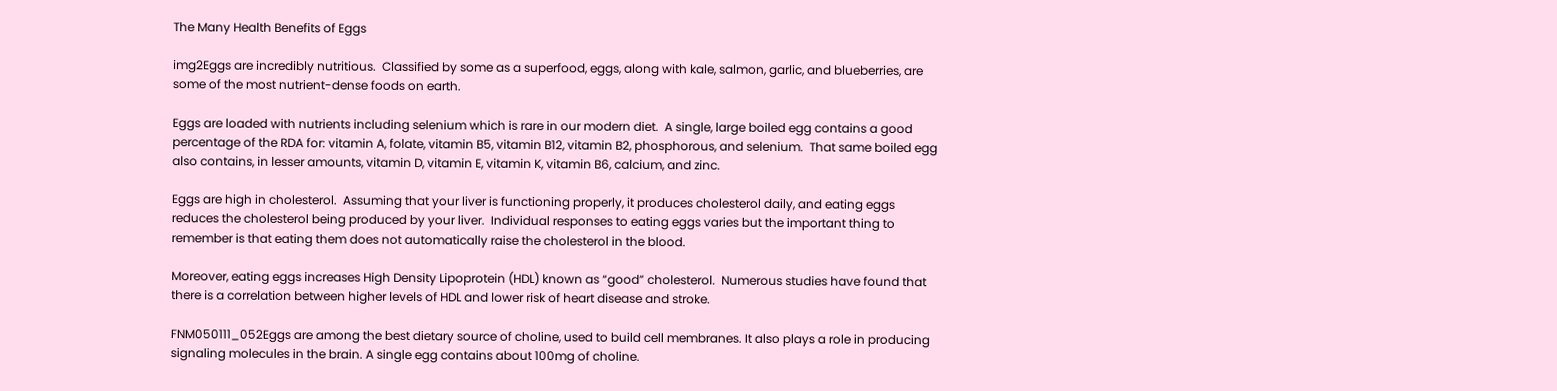The Many Health Benefits of Eggs

img2Eggs are incredibly nutritious.  Classified by some as a superfood, eggs, along with kale, salmon, garlic, and blueberries, are some of the most nutrient-dense foods on earth.

Eggs are loaded with nutrients including selenium which is rare in our modern diet.  A single, large boiled egg contains a good percentage of the RDA for: vitamin A, folate, vitamin B5, vitamin B12, vitamin B2, phosphorous, and selenium.  That same boiled egg also contains, in lesser amounts, vitamin D, vitamin E, vitamin K, vitamin B6, calcium, and zinc.

Eggs are high in cholesterol.  Assuming that your liver is functioning properly, it produces cholesterol daily, and eating eggs reduces the cholesterol being produced by your liver.  Individual responses to eating eggs varies but the important thing to remember is that eating them does not automatically raise the cholesterol in the blood.

Moreover, eating eggs increases High Density Lipoprotein (HDL) known as “good” cholesterol.  Numerous studies have found that there is a correlation between higher levels of HDL and lower risk of heart disease and stroke.

FNM050111_052Eggs are among the best dietary source of choline, used to build cell membranes. It also plays a role in producing signaling molecules in the brain. A single egg contains about 100mg of choline.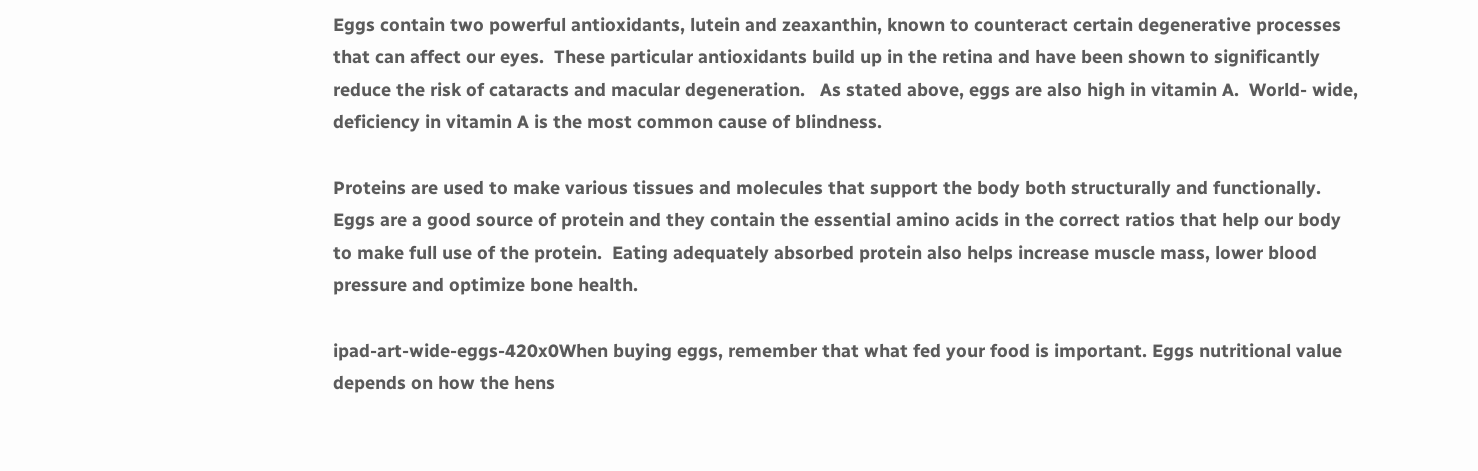Eggs contain two powerful antioxidants, lutein and zeaxanthin, known to counteract certain degenerative processes that can affect our eyes.  These particular antioxidants build up in the retina and have been shown to significantly reduce the risk of cataracts and macular degeneration.   As stated above, eggs are also high in vitamin A.  World- wide, deficiency in vitamin A is the most common cause of blindness.

Proteins are used to make various tissues and molecules that support the body both structurally and functionally.  Eggs are a good source of protein and they contain the essential amino acids in the correct ratios that help our body to make full use of the protein.  Eating adequately absorbed protein also helps increase muscle mass, lower blood pressure and optimize bone health.

ipad-art-wide-eggs-420x0When buying eggs, remember that what fed your food is important. Eggs nutritional value depends on how the hens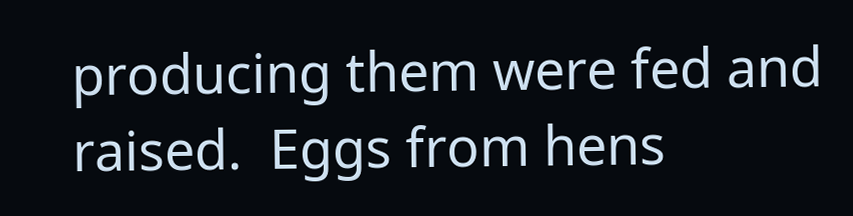producing them were fed and raised.  Eggs from hens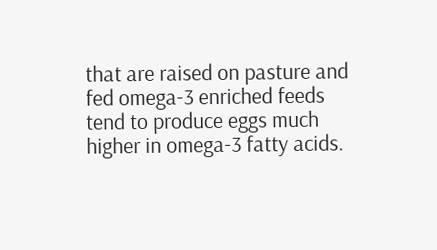that are raised on pasture and fed omega-3 enriched feeds tend to produce eggs much higher in omega-3 fatty acids.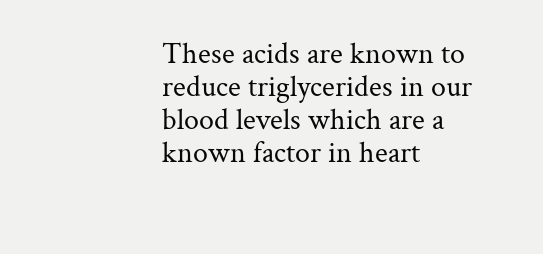These acids are known to reduce triglycerides in our blood levels which are a known factor in heart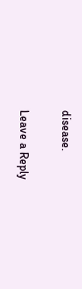disease.

Leave a Reply